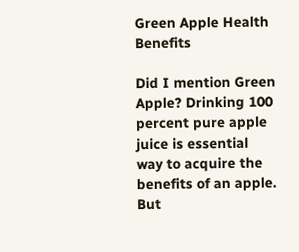Green Apple Health Benefits

Did I mention Green Apple? Drinking 100 percent pure apple juice is essential way to acquire the benefits of an apple. But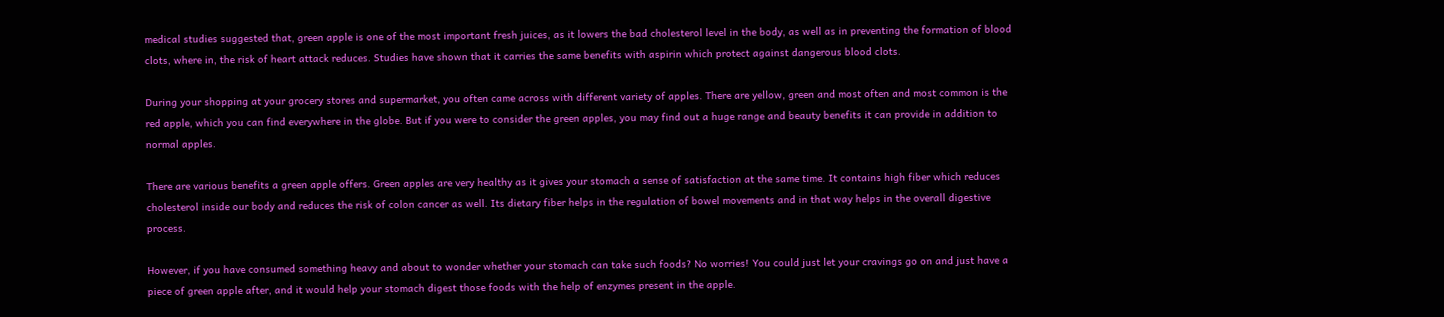medical studies suggested that, green apple is one of the most important fresh juices, as it lowers the bad cholesterol level in the body, as well as in preventing the formation of blood clots, where in, the risk of heart attack reduces. Studies have shown that it carries the same benefits with aspirin which protect against dangerous blood clots.

During your shopping at your grocery stores and supermarket, you often came across with different variety of apples. There are yellow, green and most often and most common is the red apple, which you can find everywhere in the globe. But if you were to consider the green apples, you may find out a huge range and beauty benefits it can provide in addition to normal apples.

There are various benefits a green apple offers. Green apples are very healthy as it gives your stomach a sense of satisfaction at the same time. It contains high fiber which reduces cholesterol inside our body and reduces the risk of colon cancer as well. Its dietary fiber helps in the regulation of bowel movements and in that way helps in the overall digestive process.

However, if you have consumed something heavy and about to wonder whether your stomach can take such foods? No worries! You could just let your cravings go on and just have a piece of green apple after, and it would help your stomach digest those foods with the help of enzymes present in the apple.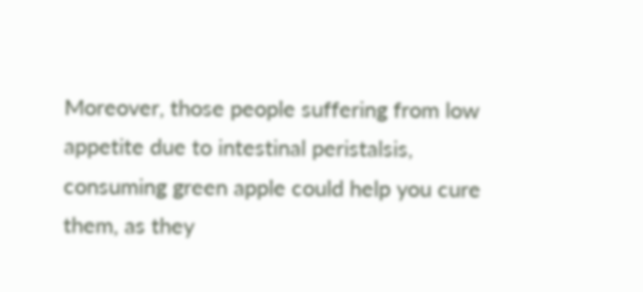Moreover, those people suffering from low appetite due to intestinal peristalsis, consuming green apple could help you cure them, as they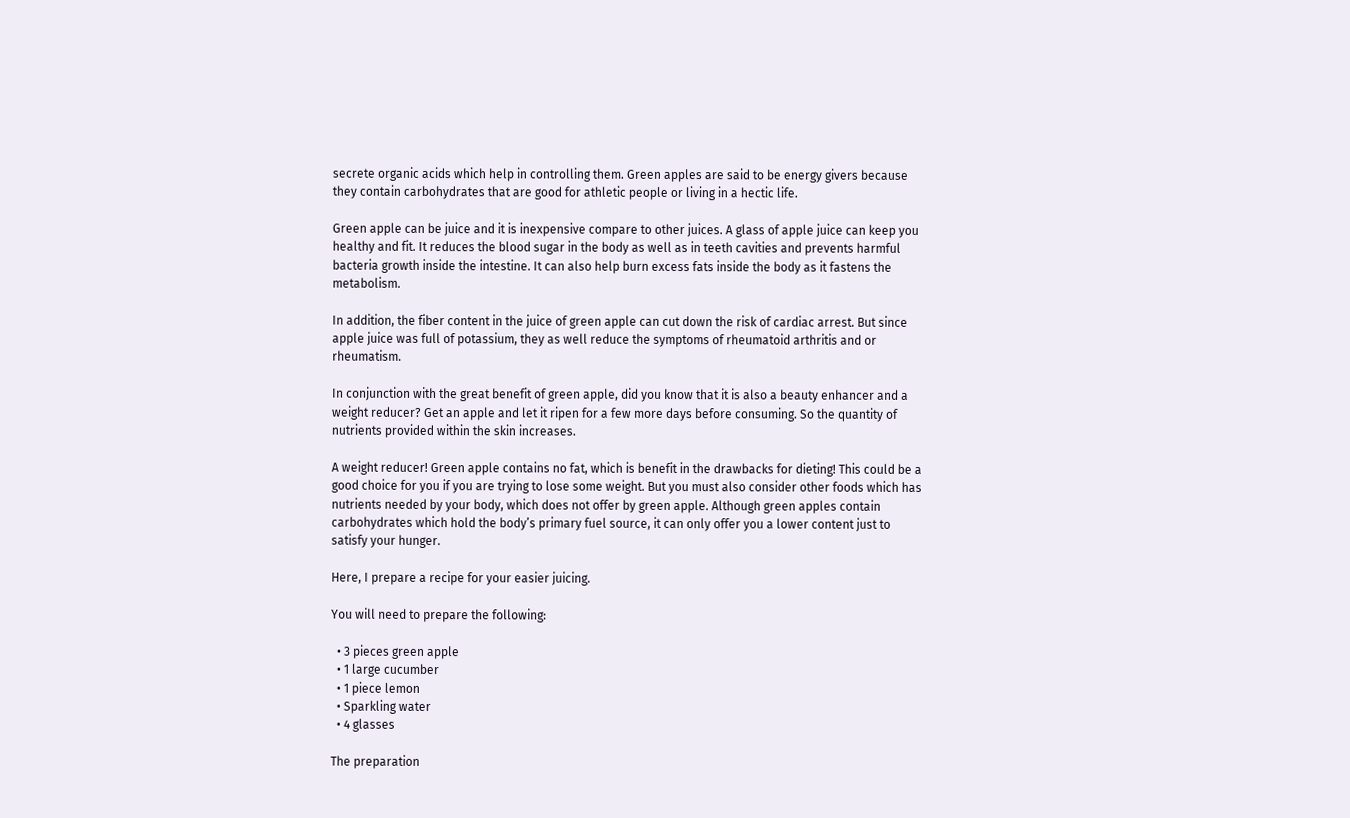secrete organic acids which help in controlling them. Green apples are said to be energy givers because they contain carbohydrates that are good for athletic people or living in a hectic life.

Green apple can be juice and it is inexpensive compare to other juices. A glass of apple juice can keep you healthy and fit. It reduces the blood sugar in the body as well as in teeth cavities and prevents harmful bacteria growth inside the intestine. It can also help burn excess fats inside the body as it fastens the metabolism.

In addition, the fiber content in the juice of green apple can cut down the risk of cardiac arrest. But since apple juice was full of potassium, they as well reduce the symptoms of rheumatoid arthritis and or rheumatism.

In conjunction with the great benefit of green apple, did you know that it is also a beauty enhancer and a weight reducer? Get an apple and let it ripen for a few more days before consuming. So the quantity of nutrients provided within the skin increases.

A weight reducer! Green apple contains no fat, which is benefit in the drawbacks for dieting! This could be a good choice for you if you are trying to lose some weight. But you must also consider other foods which has nutrients needed by your body, which does not offer by green apple. Although green apples contain carbohydrates which hold the body’s primary fuel source, it can only offer you a lower content just to satisfy your hunger.

Here, I prepare a recipe for your easier juicing.

You will need to prepare the following:

  • 3 pieces green apple
  • 1 large cucumber
  • 1 piece lemon
  • Sparkling water
  • 4 glasses

The preparation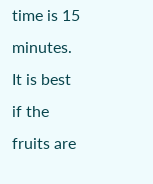time is 15 minutes. It is best if the fruits are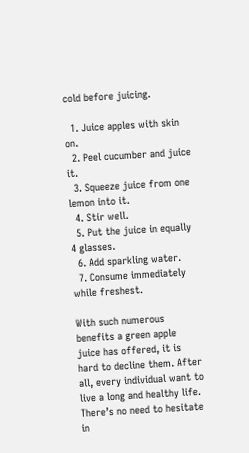cold before juicing.

  1. Juice apples with skin on.
  2. Peel cucumber and juice it.
  3. Squeeze juice from one lemon into it.
  4. Stir well.
  5. Put the juice in equally 4 glasses.
  6. Add sparkling water.
  7. Consume immediately while freshest.

With such numerous benefits a green apple juice has offered, it is hard to decline them. After all, every individual want to live a long and healthy life. There’s no need to hesitate in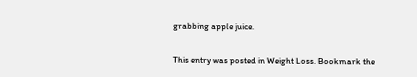grabbing apple juice.

This entry was posted in Weight Loss. Bookmark the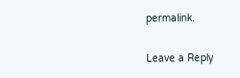permalink.

Leave a Reply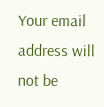Your email address will not be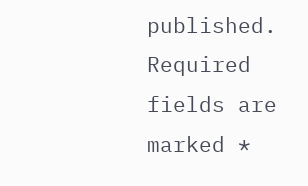published. Required fields are marked *